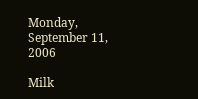Monday, September 11, 2006

Milk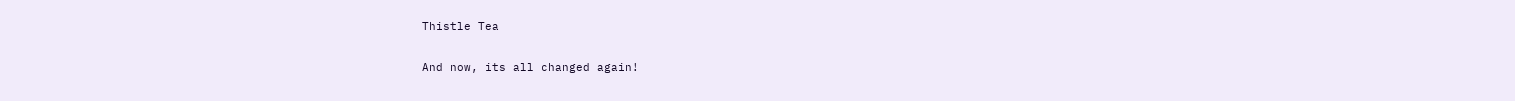Thistle Tea

And now, its all changed again!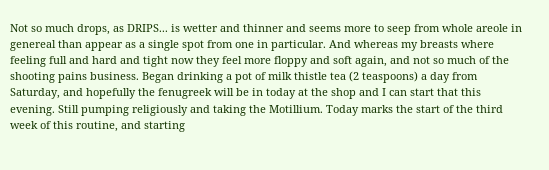Not so much drops, as DRIPS... is wetter and thinner and seems more to seep from whole areole in genereal than appear as a single spot from one in particular. And whereas my breasts where feeling full and hard and tight now they feel more floppy and soft again, and not so much of the shooting pains business. Began drinking a pot of milk thistle tea (2 teaspoons) a day from Saturday, and hopefully the fenugreek will be in today at the shop and I can start that this evening. Still pumping religiously and taking the Motillium. Today marks the start of the third week of this routine, and starting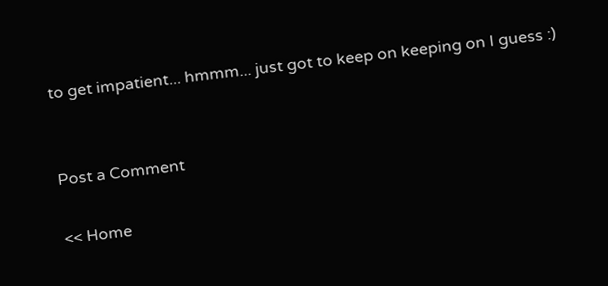to get impatient... hmmm... just got to keep on keeping on I guess :)


Post a Comment

<< Home